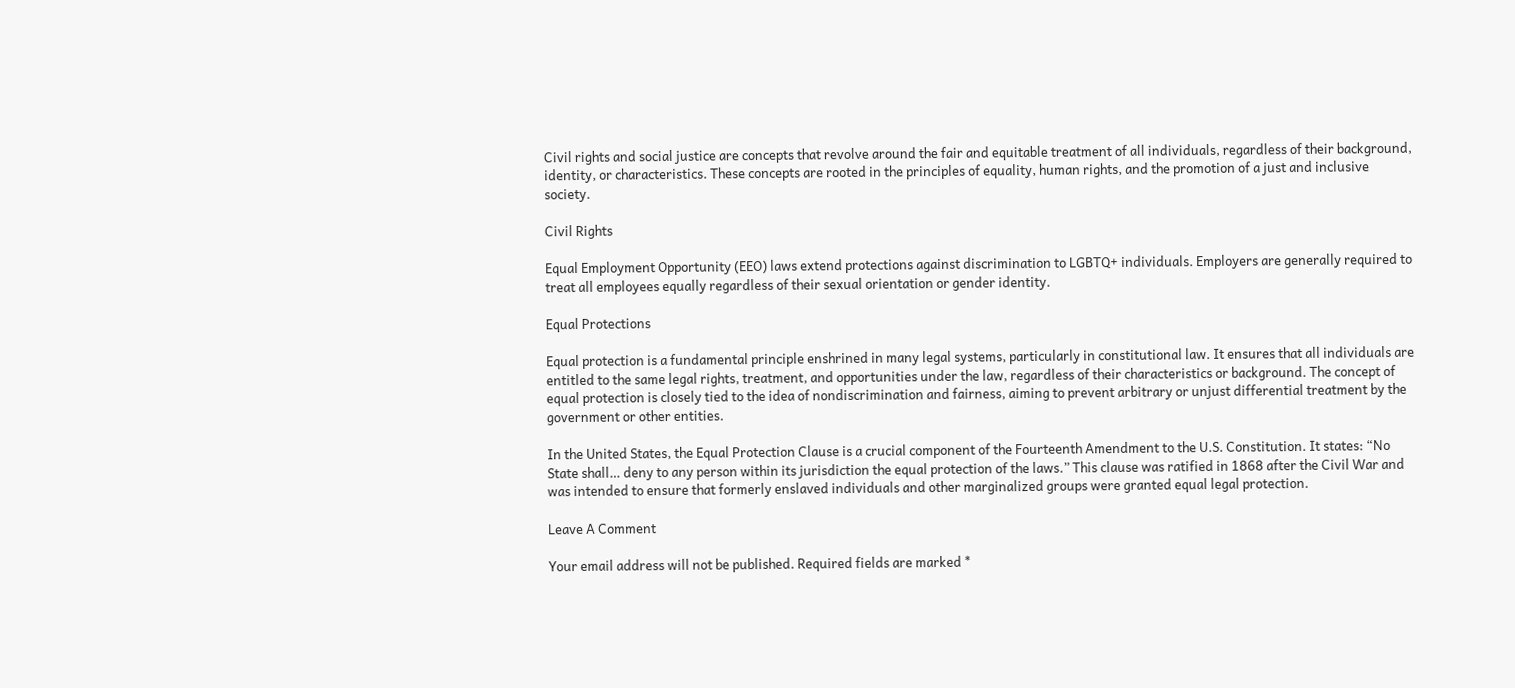Civil rights and social justice are concepts that revolve around the fair and equitable treatment of all individuals, regardless of their background, identity, or characteristics. These concepts are rooted in the principles of equality, human rights, and the promotion of a just and inclusive society.

Civil Rights

Equal Employment Opportunity (EEO) laws extend protections against discrimination to LGBTQ+ individuals. Employers are generally required to treat all employees equally regardless of their sexual orientation or gender identity.

Equal Protections

Equal protection is a fundamental principle enshrined in many legal systems, particularly in constitutional law. It ensures that all individuals are entitled to the same legal rights, treatment, and opportunities under the law, regardless of their characteristics or background. The concept of equal protection is closely tied to the idea of nondiscrimination and fairness, aiming to prevent arbitrary or unjust differential treatment by the government or other entities.

In the United States, the Equal Protection Clause is a crucial component of the Fourteenth Amendment to the U.S. Constitution. It states: “No State shall… deny to any person within its jurisdiction the equal protection of the laws.” This clause was ratified in 1868 after the Civil War and was intended to ensure that formerly enslaved individuals and other marginalized groups were granted equal legal protection.

Leave A Comment

Your email address will not be published. Required fields are marked *